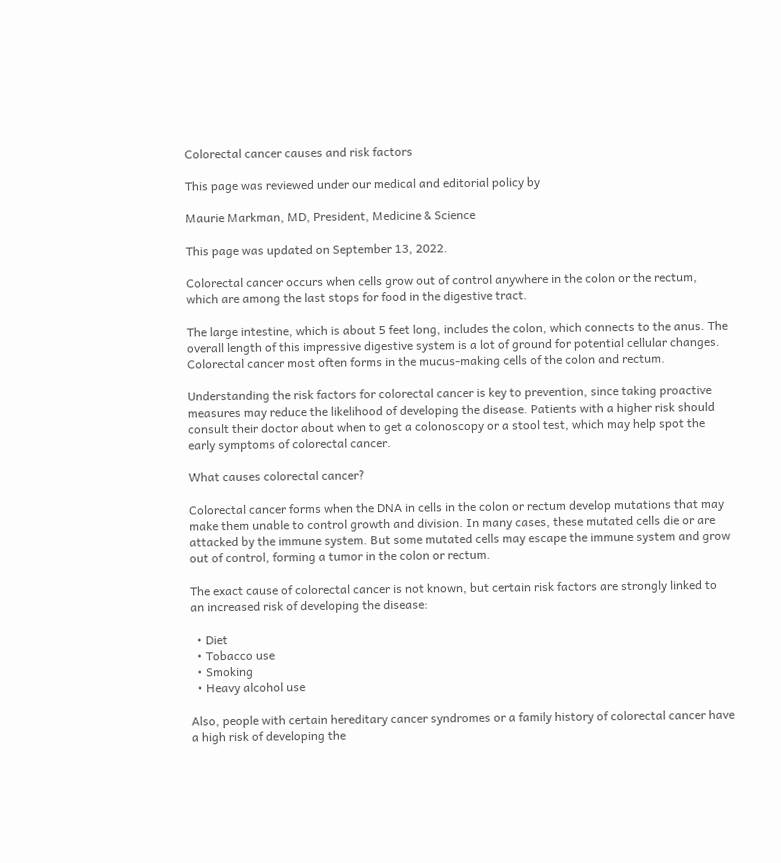Colorectal cancer causes and risk factors

This page was reviewed under our medical and editorial policy by

Maurie Markman, MD, President, Medicine & Science

This page was updated on September 13, 2022.

Colorectal cancer occurs when cells grow out of control anywhere in the colon or the rectum, which are among the last stops for food in the digestive tract.

The large intestine, which is about 5 feet long, includes the colon, which connects to the anus. The overall length of this impressive digestive system is a lot of ground for potential cellular changes. Colorectal cancer most often forms in the mucus-making cells of the colon and rectum.

Understanding the risk factors for colorectal cancer is key to prevention, since taking proactive measures may reduce the likelihood of developing the disease. Patients with a higher risk should consult their doctor about when to get a colonoscopy or a stool test, which may help spot the early symptoms of colorectal cancer.

What causes colorectal cancer?

Colorectal cancer forms when the DNA in cells in the colon or rectum develop mutations that may make them unable to control growth and division. In many cases, these mutated cells die or are attacked by the immune system. But some mutated cells may escape the immune system and grow out of control, forming a tumor in the colon or rectum.

The exact cause of colorectal cancer is not known, but certain risk factors are strongly linked to an increased risk of developing the disease:

  • Diet
  • Tobacco use
  • Smoking
  • Heavy alcohol use

Also, people with certain hereditary cancer syndromes or a family history of colorectal cancer have a high risk of developing the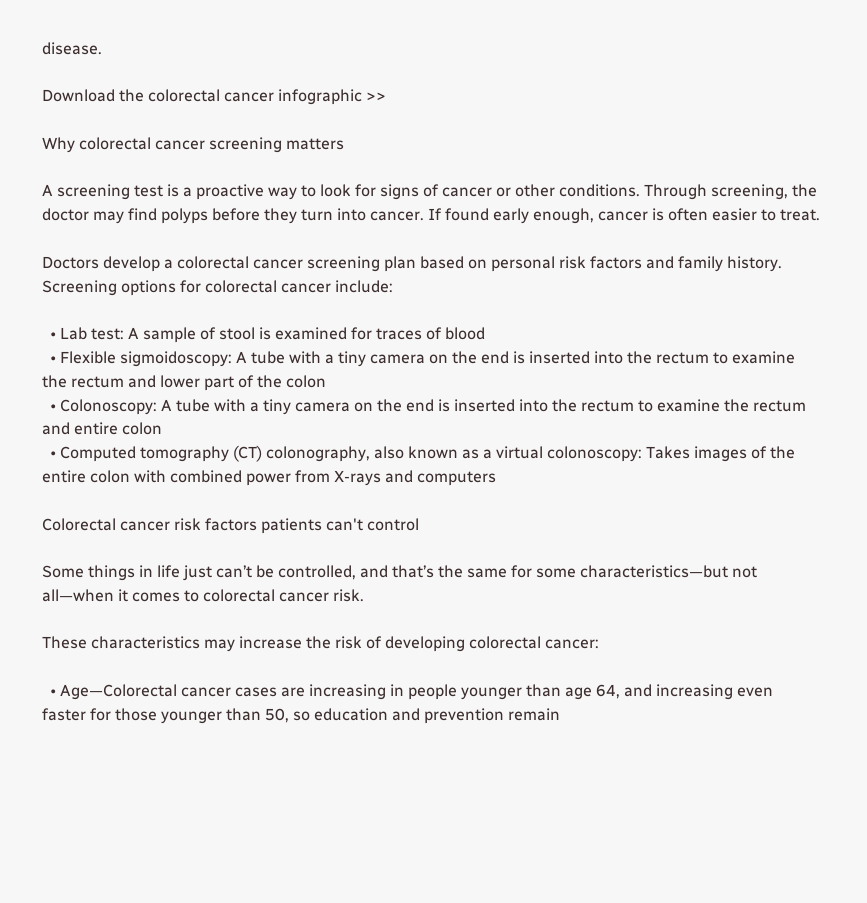disease.

Download the colorectal cancer infographic >>

Why colorectal cancer screening matters

A screening test is a proactive way to look for signs of cancer or other conditions. Through screening, the doctor may find polyps before they turn into cancer. If found early enough, cancer is often easier to treat.

Doctors develop a colorectal cancer screening plan based on personal risk factors and family history. Screening options for colorectal cancer include:

  • Lab test: A sample of stool is examined for traces of blood
  • Flexible sigmoidoscopy: A tube with a tiny camera on the end is inserted into the rectum to examine the rectum and lower part of the colon
  • Colonoscopy: A tube with a tiny camera on the end is inserted into the rectum to examine the rectum and entire colon
  • Computed tomography (CT) colonography, also known as a virtual colonoscopy: Takes images of the entire colon with combined power from X-rays and computers

Colorectal cancer risk factors patients can't control

Some things in life just can’t be controlled, and that’s the same for some characteristics—but not all—when it comes to colorectal cancer risk.

These characteristics may increase the risk of developing colorectal cancer:

  • Age—Colorectal cancer cases are increasing in people younger than age 64, and increasing even faster for those younger than 50, so education and prevention remain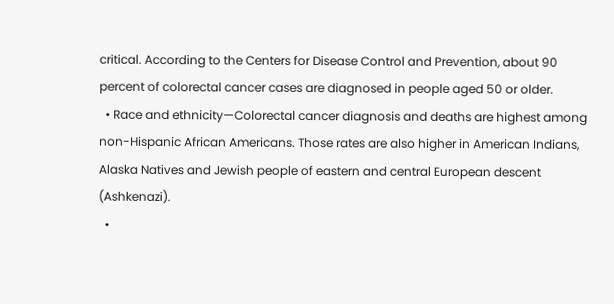critical. According to the Centers for Disease Control and Prevention, about 90 percent of colorectal cancer cases are diagnosed in people aged 50 or older.
  • Race and ethnicity—Colorectal cancer diagnosis and deaths are highest among non-Hispanic African Americans. Those rates are also higher in American Indians, Alaska Natives and Jewish people of eastern and central European descent (Ashkenazi).
  •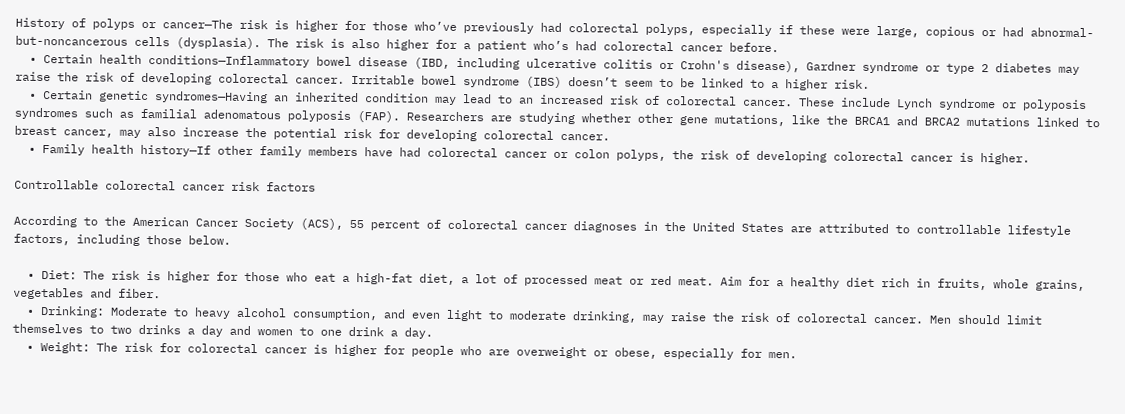History of polyps or cancer—The risk is higher for those who’ve previously had colorectal polyps, especially if these were large, copious or had abnormal-but-noncancerous cells (dysplasia). The risk is also higher for a patient who’s had colorectal cancer before.
  • Certain health conditions—Inflammatory bowel disease (IBD, including ulcerative colitis or Crohn's disease), Gardner syndrome or type 2 diabetes may raise the risk of developing colorectal cancer. Irritable bowel syndrome (IBS) doesn’t seem to be linked to a higher risk.
  • Certain genetic syndromes—Having an inherited condition may lead to an increased risk of colorectal cancer. These include Lynch syndrome or polyposis syndromes such as familial adenomatous polyposis (FAP). Researchers are studying whether other gene mutations, like the BRCA1 and BRCA2 mutations linked to breast cancer, may also increase the potential risk for developing colorectal cancer.
  • Family health history—If other family members have had colorectal cancer or colon polyps, the risk of developing colorectal cancer is higher.

Controllable colorectal cancer risk factors

According to the American Cancer Society (ACS), 55 percent of colorectal cancer diagnoses in the United States are attributed to controllable lifestyle factors, including those below.

  • Diet: The risk is higher for those who eat a high-fat diet, a lot of processed meat or red meat. Aim for a healthy diet rich in fruits, whole grains, vegetables and fiber.
  • Drinking: Moderate to heavy alcohol consumption, and even light to moderate drinking, may raise the risk of colorectal cancer. Men should limit themselves to two drinks a day and women to one drink a day.
  • Weight: The risk for colorectal cancer is higher for people who are overweight or obese, especially for men.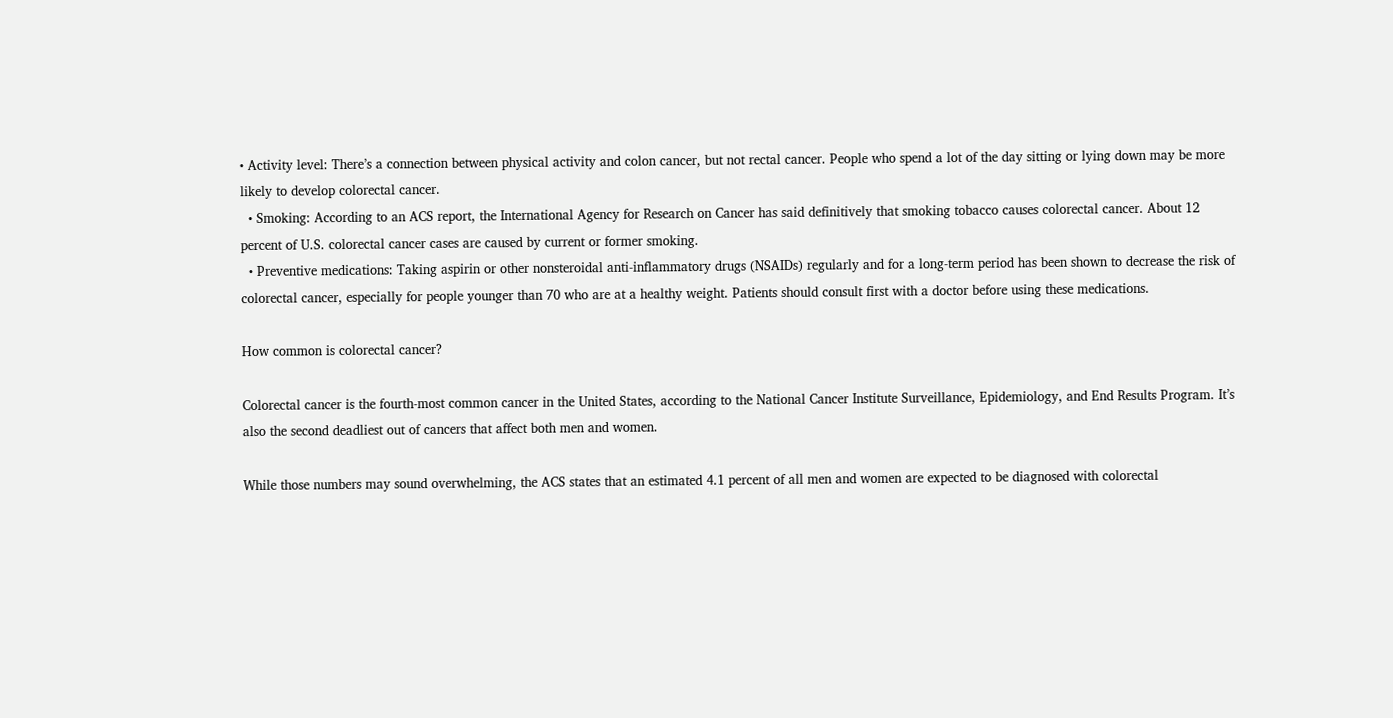• Activity level: There’s a connection between physical activity and colon cancer, but not rectal cancer. People who spend a lot of the day sitting or lying down may be more likely to develop colorectal cancer.
  • Smoking: According to an ACS report, the International Agency for Research on Cancer has said definitively that smoking tobacco causes colorectal cancer. About 12 percent of U.S. colorectal cancer cases are caused by current or former smoking.
  • Preventive medications: Taking aspirin or other nonsteroidal anti-inflammatory drugs (NSAIDs) regularly and for a long-term period has been shown to decrease the risk of colorectal cancer, especially for people younger than 70 who are at a healthy weight. Patients should consult first with a doctor before using these medications.

How common is colorectal cancer?

Colorectal cancer is the fourth-most common cancer in the United States, according to the National Cancer Institute Surveillance, Epidemiology, and End Results Program. It’s also the second deadliest out of cancers that affect both men and women.

While those numbers may sound overwhelming, the ACS states that an estimated 4.1 percent of all men and women are expected to be diagnosed with colorectal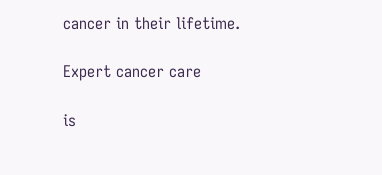cancer in their lifetime.

Expert cancer care

is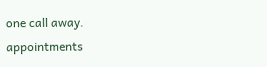one call away.
appointments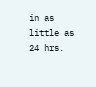in as little as 24 hrs.